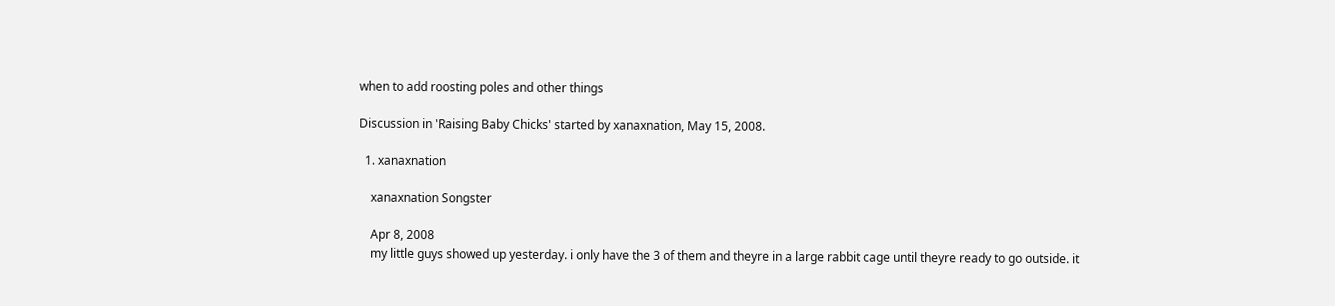when to add roosting poles and other things

Discussion in 'Raising Baby Chicks' started by xanaxnation, May 15, 2008.

  1. xanaxnation

    xanaxnation Songster

    Apr 8, 2008
    my little guys showed up yesterday. i only have the 3 of them and theyre in a large rabbit cage until theyre ready to go outside. it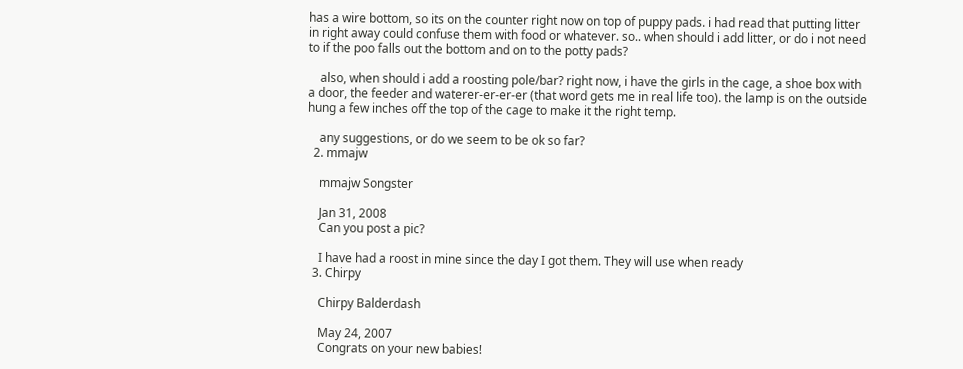has a wire bottom, so its on the counter right now on top of puppy pads. i had read that putting litter in right away could confuse them with food or whatever. so.. when should i add litter, or do i not need to if the poo falls out the bottom and on to the potty pads?

    also, when should i add a roosting pole/bar? right now, i have the girls in the cage, a shoe box with a door, the feeder and waterer-er-er-er (that word gets me in real life too). the lamp is on the outside hung a few inches off the top of the cage to make it the right temp.

    any suggestions, or do we seem to be ok so far?
  2. mmajw

    mmajw Songster

    Jan 31, 2008
    Can you post a pic?

    I have had a roost in mine since the day I got them. They will use when ready
  3. Chirpy

    Chirpy Balderdash

    May 24, 2007
    Congrats on your new babies!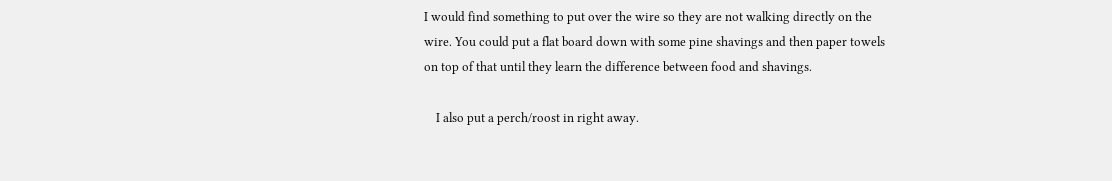I would find something to put over the wire so they are not walking directly on the wire. You could put a flat board down with some pine shavings and then paper towels on top of that until they learn the difference between food and shavings.

    I also put a perch/roost in right away.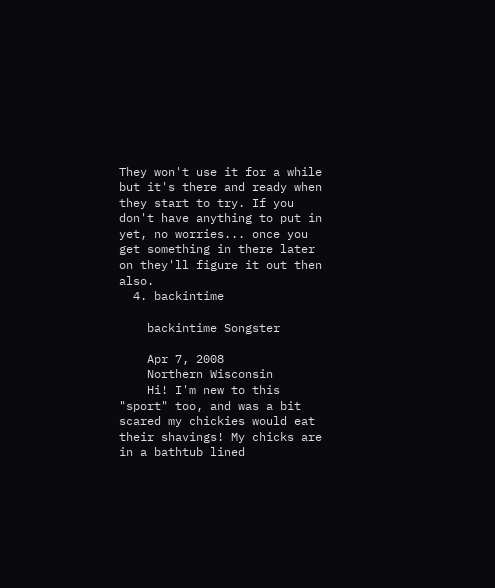They won't use it for a while but it's there and ready when they start to try. If you don't have anything to put in yet, no worries... once you get something in there later on they'll figure it out then also.
  4. backintime

    backintime Songster

    Apr 7, 2008
    Northern Wisconsin
    Hi! I'm new to this "sport" too, and was a bit scared my chickies would eat their shavings! My chicks are in a bathtub lined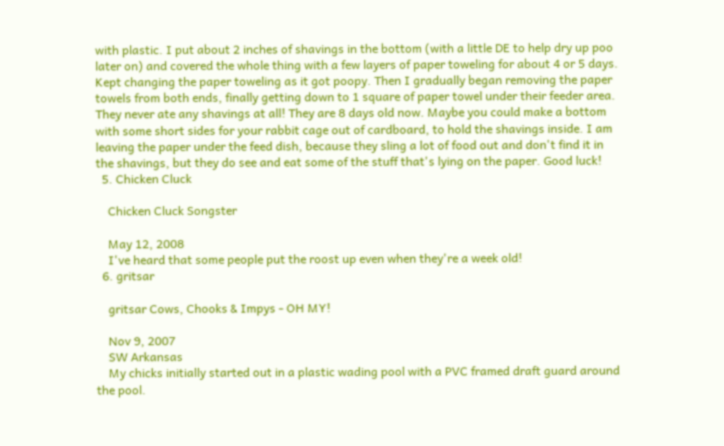with plastic. I put about 2 inches of shavings in the bottom (with a little DE to help dry up poo later on) and covered the whole thing with a few layers of paper toweling for about 4 or 5 days. Kept changing the paper toweling as it got poopy. Then I gradually began removing the paper towels from both ends, finally getting down to 1 square of paper towel under their feeder area. They never ate any shavings at all! They are 8 days old now. Maybe you could make a bottom with some short sides for your rabbit cage out of cardboard, to hold the shavings inside. I am leaving the paper under the feed dish, because they sling a lot of food out and don't find it in the shavings, but they do see and eat some of the stuff that's lying on the paper. Good luck!
  5. Chicken Cluck

    Chicken Cluck Songster

    May 12, 2008
    I've heard that some people put the roost up even when they're a week old!
  6. gritsar

    gritsar Cows, Chooks & Impys - OH MY!

    Nov 9, 2007
    SW Arkansas
    My chicks initially started out in a plastic wading pool with a PVC framed draft guard around the pool.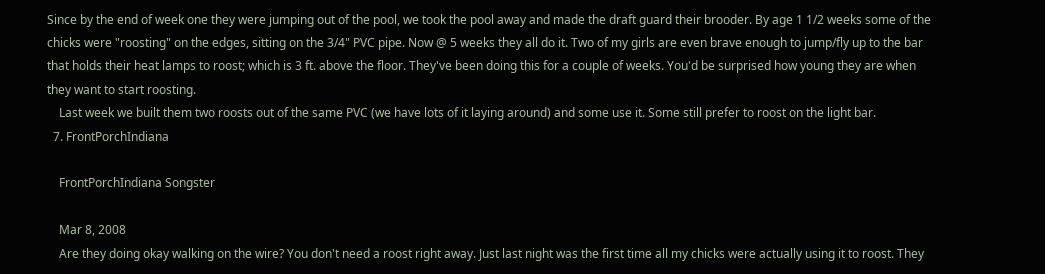Since by the end of week one they were jumping out of the pool, we took the pool away and made the draft guard their brooder. By age 1 1/2 weeks some of the chicks were "roosting" on the edges, sitting on the 3/4" PVC pipe. Now @ 5 weeks they all do it. Two of my girls are even brave enough to jump/fly up to the bar that holds their heat lamps to roost; which is 3 ft. above the floor. They've been doing this for a couple of weeks. You'd be surprised how young they are when they want to start roosting.
    Last week we built them two roosts out of the same PVC (we have lots of it laying around) and some use it. Some still prefer to roost on the light bar.
  7. FrontPorchIndiana

    FrontPorchIndiana Songster

    Mar 8, 2008
    Are they doing okay walking on the wire? You don't need a roost right away. Just last night was the first time all my chicks were actually using it to roost. They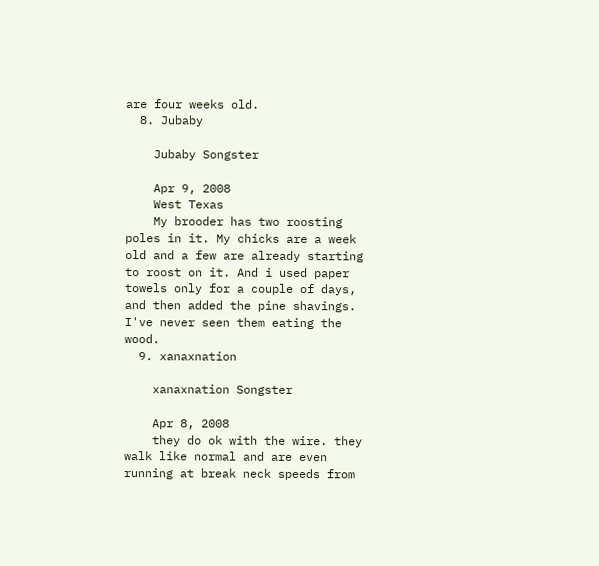are four weeks old.
  8. Jubaby

    Jubaby Songster

    Apr 9, 2008
    West Texas
    My brooder has two roosting poles in it. My chicks are a week old and a few are already starting to roost on it. And i used paper towels only for a couple of days, and then added the pine shavings. I've never seen them eating the wood.
  9. xanaxnation

    xanaxnation Songster

    Apr 8, 2008
    they do ok with the wire. they walk like normal and are even running at break neck speeds from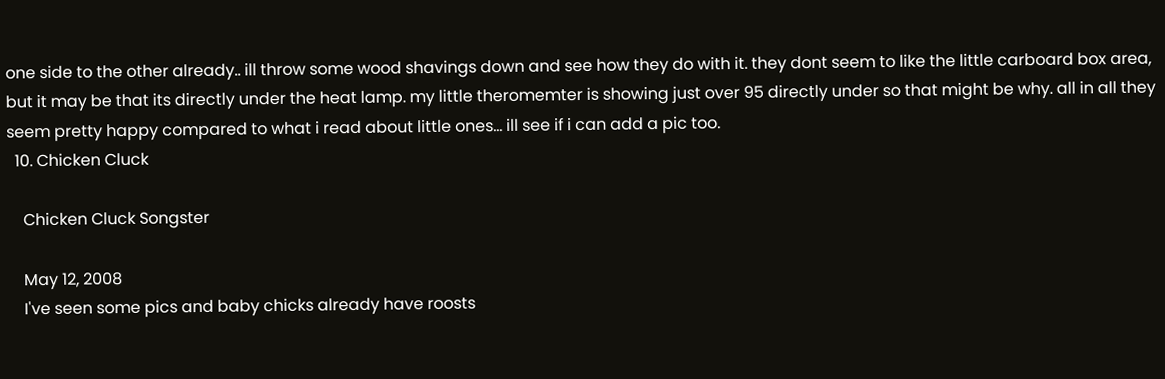one side to the other already.. ill throw some wood shavings down and see how they do with it. they dont seem to like the little carboard box area, but it may be that its directly under the heat lamp. my little theromemter is showing just over 95 directly under so that might be why. all in all they seem pretty happy compared to what i read about little ones... ill see if i can add a pic too.
  10. Chicken Cluck

    Chicken Cluck Songster

    May 12, 2008
    I've seen some pics and baby chicks already have roosts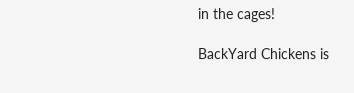in the cages!

BackYard Chickens is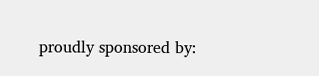proudly sponsored by: